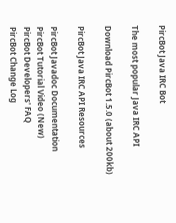PircBot Java IRC Bot

The most popular Java IRC API

Download PircBot 1.5.0 (about 200kb)

PircBot Java IRC API Resources

PircBot Javadoc Documentation
PircBot Tutorial Video (New)
PircBot Developers' FAQ
PircBot Change Log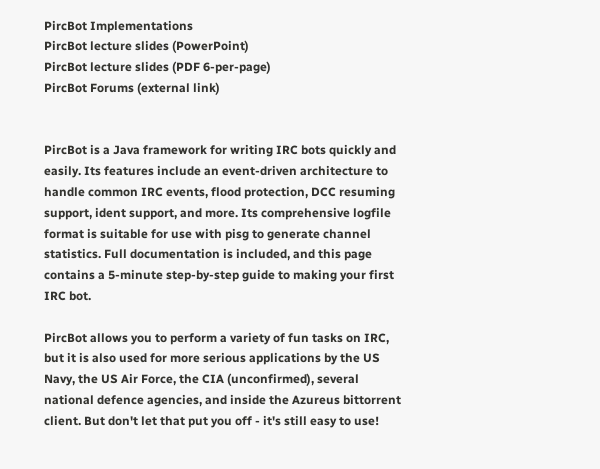PircBot Implementations
PircBot lecture slides (PowerPoint)
PircBot lecture slides (PDF 6-per-page)
PircBot Forums (external link)


PircBot is a Java framework for writing IRC bots quickly and easily. Its features include an event-driven architecture to handle common IRC events, flood protection, DCC resuming support, ident support, and more. Its comprehensive logfile format is suitable for use with pisg to generate channel statistics. Full documentation is included, and this page contains a 5-minute step-by-step guide to making your first IRC bot.

PircBot allows you to perform a variety of fun tasks on IRC, but it is also used for more serious applications by the US Navy, the US Air Force, the CIA (unconfirmed), several national defence agencies, and inside the Azureus bittorrent client. But don't let that put you off - it's still easy to use!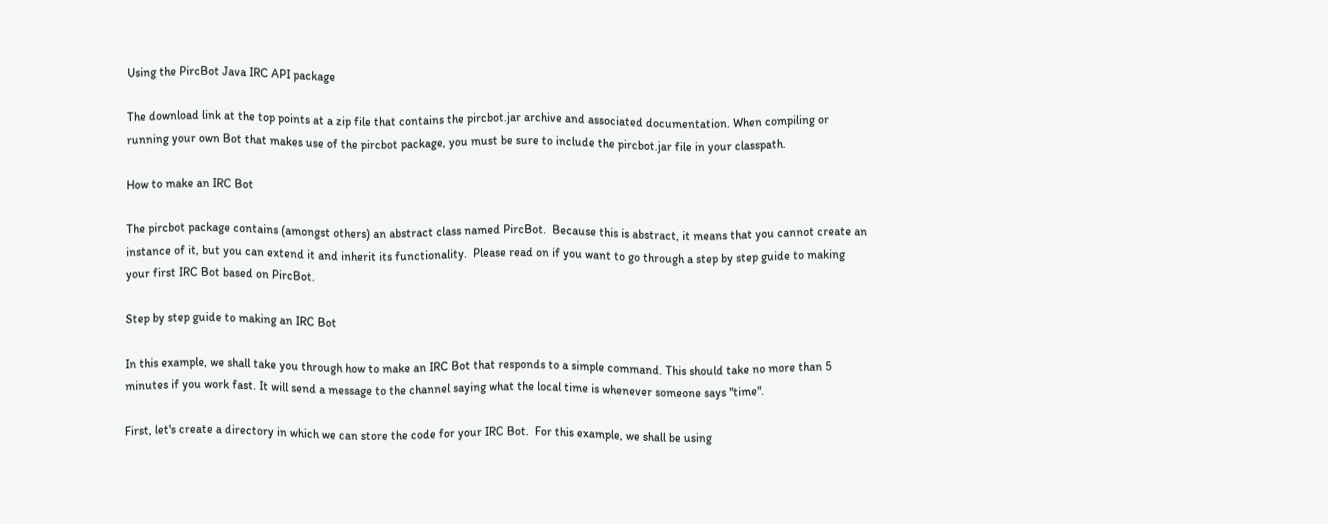Using the PircBot Java IRC API package

The download link at the top points at a zip file that contains the pircbot.jar archive and associated documentation. When compiling or running your own Bot that makes use of the pircbot package, you must be sure to include the pircbot.jar file in your classpath.

How to make an IRC Bot

The pircbot package contains (amongst others) an abstract class named PircBot.  Because this is abstract, it means that you cannot create an instance of it, but you can extend it and inherit its functionality.  Please read on if you want to go through a step by step guide to making your first IRC Bot based on PircBot.

Step by step guide to making an IRC Bot

In this example, we shall take you through how to make an IRC Bot that responds to a simple command. This should take no more than 5 minutes if you work fast. It will send a message to the channel saying what the local time is whenever someone says "time".

First, let's create a directory in which we can store the code for your IRC Bot.  For this example, we shall be using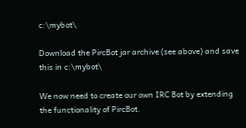c:\mybot\

Download the PircBot jar archive (see above) and save this in c:\mybot\

We now need to create our own IRC Bot by extending the functionality of PircBot.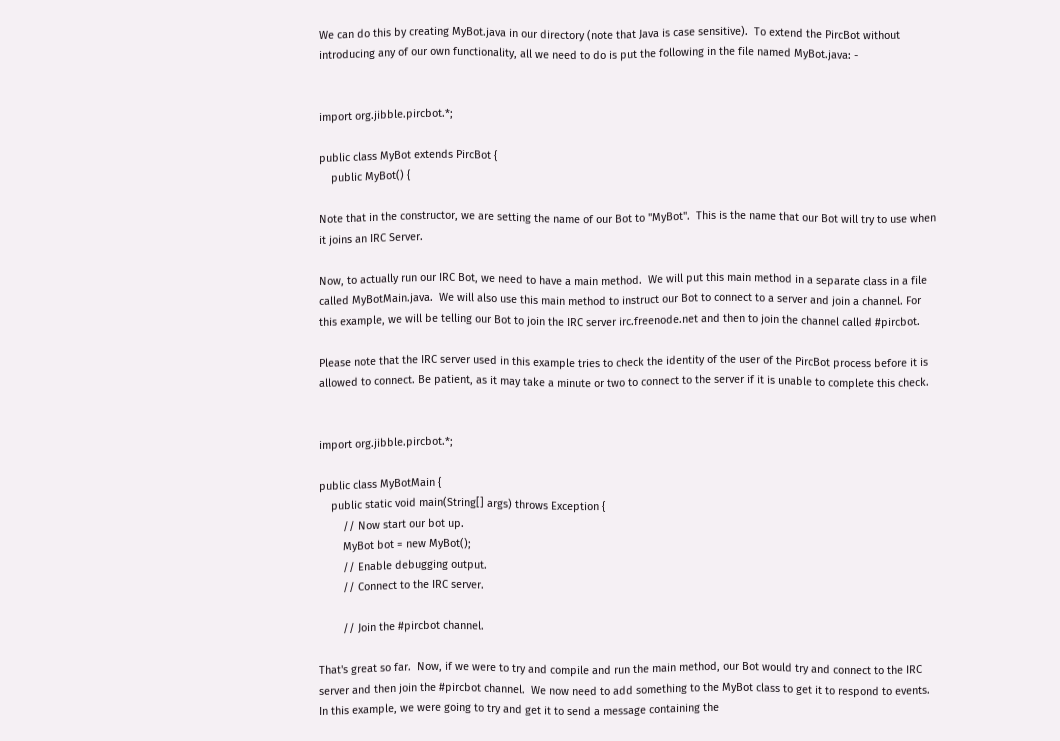We can do this by creating MyBot.java in our directory (note that Java is case sensitive).  To extend the PircBot without introducing any of our own functionality, all we need to do is put the following in the file named MyBot.java: -


import org.jibble.pircbot.*;

public class MyBot extends PircBot {
    public MyBot() {

Note that in the constructor, we are setting the name of our Bot to "MyBot".  This is the name that our Bot will try to use when it joins an IRC Server.

Now, to actually run our IRC Bot, we need to have a main method.  We will put this main method in a separate class in a file called MyBotMain.java.  We will also use this main method to instruct our Bot to connect to a server and join a channel. For this example, we will be telling our Bot to join the IRC server irc.freenode.net and then to join the channel called #pircbot.

Please note that the IRC server used in this example tries to check the identity of the user of the PircBot process before it is allowed to connect. Be patient, as it may take a minute or two to connect to the server if it is unable to complete this check.


import org.jibble.pircbot.*;

public class MyBotMain {
    public static void main(String[] args) throws Exception {
        // Now start our bot up.
        MyBot bot = new MyBot();
        // Enable debugging output.
        // Connect to the IRC server.

        // Join the #pircbot channel.

That's great so far.  Now, if we were to try and compile and run the main method, our Bot would try and connect to the IRC server and then join the #pircbot channel.  We now need to add something to the MyBot class to get it to respond to events.  In this example, we were going to try and get it to send a message containing the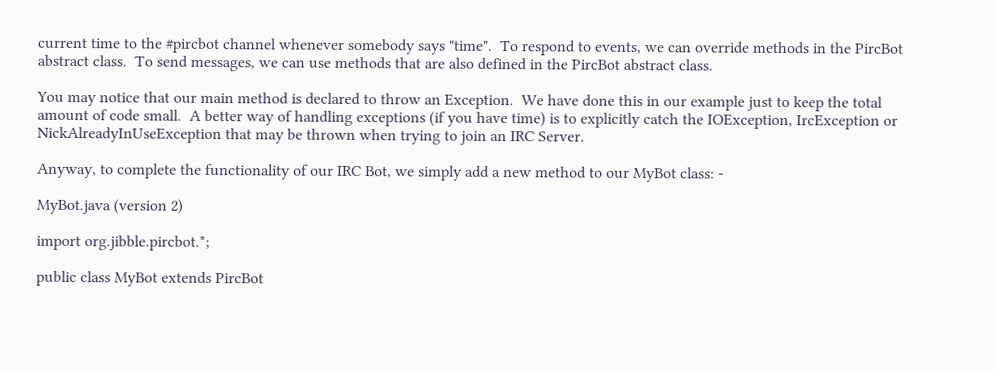current time to the #pircbot channel whenever somebody says "time".  To respond to events, we can override methods in the PircBot abstract class.  To send messages, we can use methods that are also defined in the PircBot abstract class.

You may notice that our main method is declared to throw an Exception.  We have done this in our example just to keep the total amount of code small.  A better way of handling exceptions (if you have time) is to explicitly catch the IOException, IrcException or NickAlreadyInUseException that may be thrown when trying to join an IRC Server.

Anyway, to complete the functionality of our IRC Bot, we simply add a new method to our MyBot class: -

MyBot.java (version 2)

import org.jibble.pircbot.*;

public class MyBot extends PircBot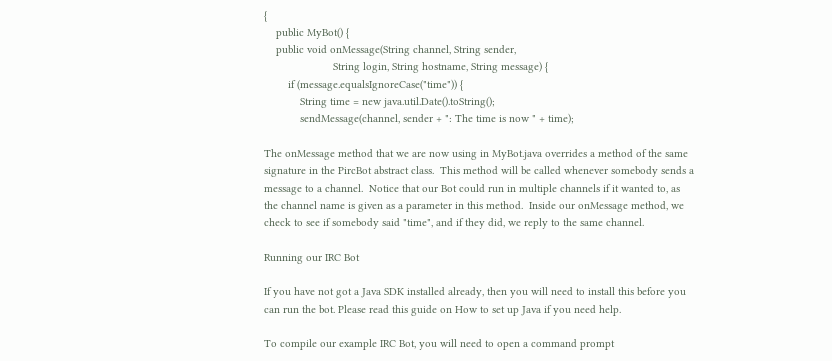{
    public MyBot() {
    public void onMessage(String channel, String sender,
                       String login, String hostname, String message) {
        if (message.equalsIgnoreCase("time")) {
            String time = new java.util.Date().toString();
            sendMessage(channel, sender + ": The time is now " + time);

The onMessage method that we are now using in MyBot.java overrides a method of the same signature in the PircBot abstract class.  This method will be called whenever somebody sends a message to a channel.  Notice that our Bot could run in multiple channels if it wanted to, as the channel name is given as a parameter in this method.  Inside our onMessage method, we check to see if somebody said "time", and if they did, we reply to the same channel.

Running our IRC Bot

If you have not got a Java SDK installed already, then you will need to install this before you can run the bot. Please read this guide on How to set up Java if you need help.

To compile our example IRC Bot, you will need to open a command prompt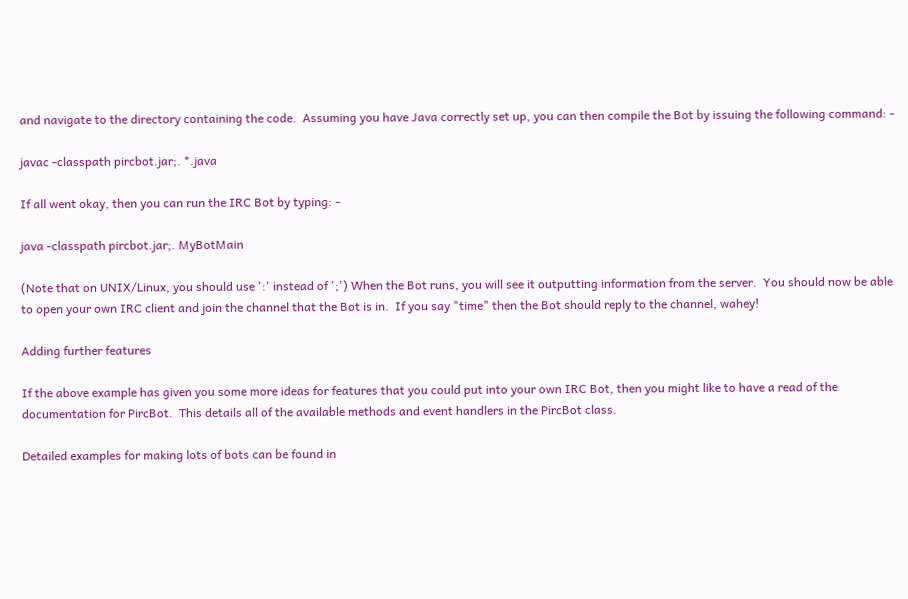and navigate to the directory containing the code.  Assuming you have Java correctly set up, you can then compile the Bot by issuing the following command: -

javac -classpath pircbot.jar;. *.java

If all went okay, then you can run the IRC Bot by typing: -

java -classpath pircbot.jar;. MyBotMain

(Note that on UNIX/Linux, you should use ':' instead of ';') When the Bot runs, you will see it outputting information from the server.  You should now be able to open your own IRC client and join the channel that the Bot is in.  If you say "time" then the Bot should reply to the channel, wahey!

Adding further features

If the above example has given you some more ideas for features that you could put into your own IRC Bot, then you might like to have a read of the documentation for PircBot.  This details all of the available methods and event handlers in the PircBot class.

Detailed examples for making lots of bots can be found in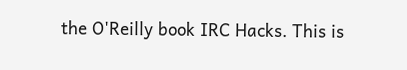the O'Reilly book IRC Hacks. This is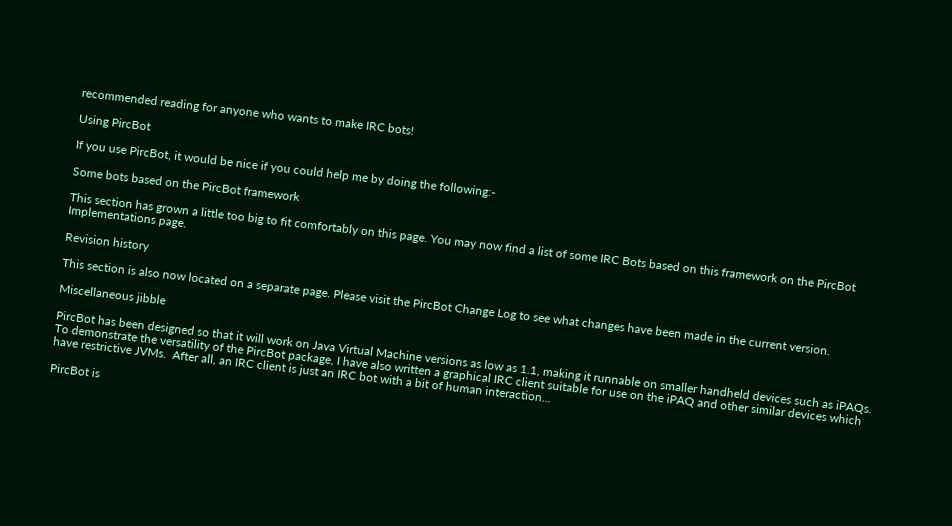recommended reading for anyone who wants to make IRC bots!

Using PircBot

If you use PircBot, it would be nice if you could help me by doing the following:-

Some bots based on the PircBot framework

This section has grown a little too big to fit comfortably on this page. You may now find a list of some IRC Bots based on this framework on the PircBot Implementations page.

Revision history

This section is also now located on a separate page. Please visit the PircBot Change Log to see what changes have been made in the current version.

Miscellaneous jibble

PircBot has been designed so that it will work on Java Virtual Machine versions as low as 1.1, making it runnable on smaller handheld devices such as iPAQs. To demonstrate the versatility of the PircBot package, I have also written a graphical IRC client suitable for use on the iPAQ and other similar devices which have restrictive JVMs.  After all, an IRC client is just an IRC bot with a bit of human interaction...

PircBot is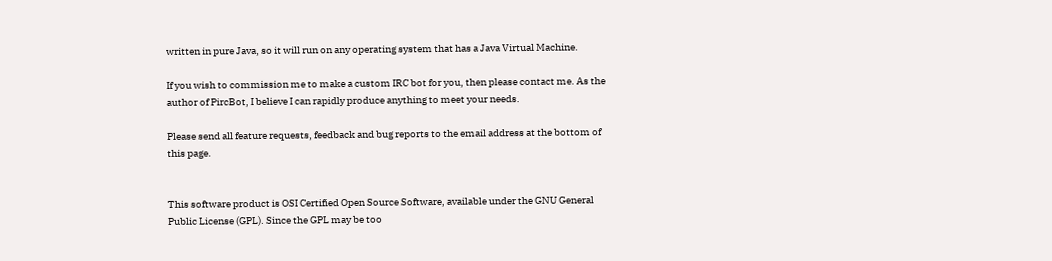written in pure Java, so it will run on any operating system that has a Java Virtual Machine.

If you wish to commission me to make a custom IRC bot for you, then please contact me. As the author of PircBot, I believe I can rapidly produce anything to meet your needs.

Please send all feature requests, feedback and bug reports to the email address at the bottom of this page.


This software product is OSI Certified Open Source Software, available under the GNU General Public License (GPL). Since the GPL may be too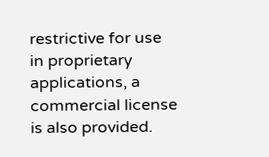restrictive for use in proprietary applications, a commercial license is also provided.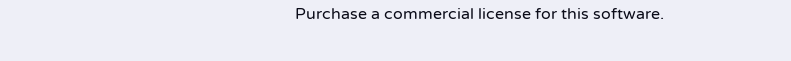Purchase a commercial license for this software.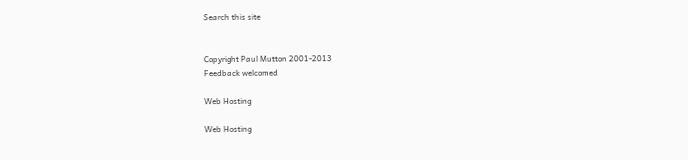Search this site


Copyright Paul Mutton 2001-2013
Feedback welcomed

Web Hosting

Web Hosting